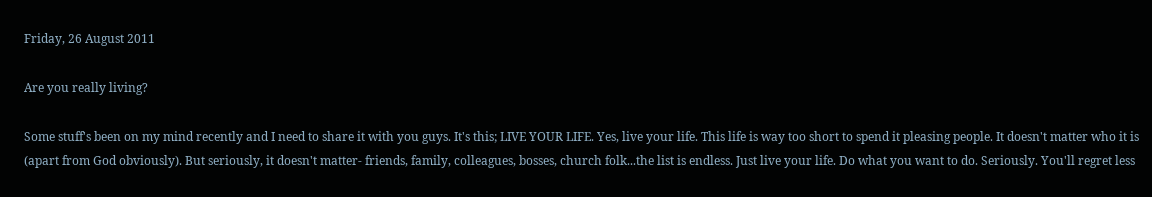Friday, 26 August 2011

Are you really living?

Some stuff's been on my mind recently and I need to share it with you guys. It's this; LIVE YOUR LIFE. Yes, live your life. This life is way too short to spend it pleasing people. It doesn't matter who it is (apart from God obviously). But seriously, it doesn't matter- friends, family, colleagues, bosses, church folk...the list is endless. Just live your life. Do what you want to do. Seriously. You'll regret less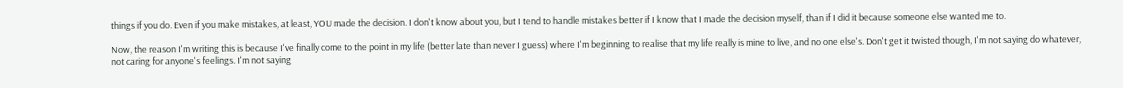things if you do. Even if you make mistakes, at least, YOU made the decision. I don't know about you, but I tend to handle mistakes better if I know that I made the decision myself, than if I did it because someone else wanted me to.

Now, the reason I'm writing this is because I've finally come to the point in my life (better late than never I guess) where I'm beginning to realise that my life really is mine to live, and no one else's. Don't get it twisted though, I'm not saying do whatever, not caring for anyone's feelings. I'm not saying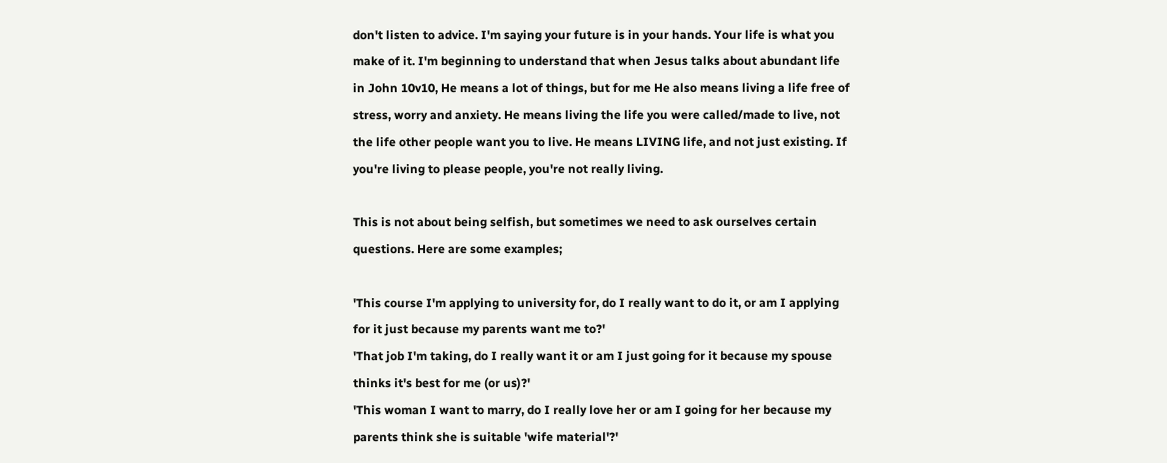don't listen to advice. I'm saying your future is in your hands. Your life is what you make of it. I'm beginning to understand that when Jesus talks about abundant life in John 10v10, He means a lot of things, but for me He also means living a life free of stress, worry and anxiety. He means living the life you were called/made to live, not the life other people want you to live. He means LIVING life, and not just existing. If you're living to please people, you're not really living.

This is not about being selfish, but sometimes we need to ask ourselves certain questions. Here are some examples;

'This course I'm applying to university for, do I really want to do it, or am I applying for it just because my parents want me to?'
'That job I'm taking, do I really want it or am I just going for it because my spouse thinks it's best for me (or us)?'
'This woman I want to marry, do I really love her or am I going for her because my parents think she is suitable 'wife material'?'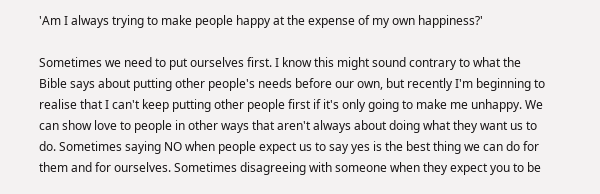'Am I always trying to make people happy at the expense of my own happiness?'

Sometimes we need to put ourselves first. I know this might sound contrary to what the Bible says about putting other people's needs before our own, but recently I'm beginning to realise that I can't keep putting other people first if it's only going to make me unhappy. We can show love to people in other ways that aren't always about doing what they want us to do. Sometimes saying NO when people expect us to say yes is the best thing we can do for them and for ourselves. Sometimes disagreeing with someone when they expect you to be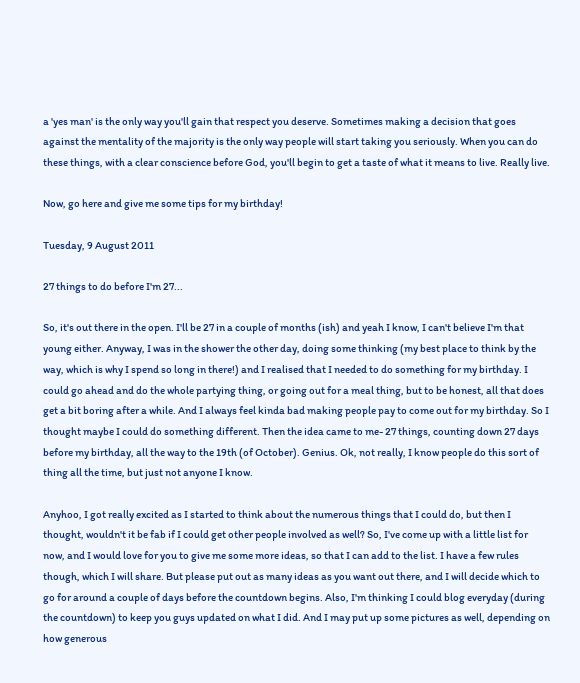a 'yes man' is the only way you'll gain that respect you deserve. Sometimes making a decision that goes against the mentality of the majority is the only way people will start taking you seriously. When you can do these things, with a clear conscience before God, you'll begin to get a taste of what it means to live. Really live.

Now, go here and give me some tips for my birthday!

Tuesday, 9 August 2011

27 things to do before I'm 27...

So, it's out there in the open. I'll be 27 in a couple of months (ish) and yeah I know, I can't believe I'm that young either. Anyway, I was in the shower the other day, doing some thinking (my best place to think by the way, which is why I spend so long in there!) and I realised that I needed to do something for my birthday. I could go ahead and do the whole partying thing, or going out for a meal thing, but to be honest, all that does get a bit boring after a while. And I always feel kinda bad making people pay to come out for my birthday. So I thought maybe I could do something different. Then the idea came to me- 27 things, counting down 27 days before my birthday, all the way to the 19th (of October). Genius. Ok, not really, I know people do this sort of thing all the time, but just not anyone I know.

Anyhoo, I got really excited as I started to think about the numerous things that I could do, but then I thought, wouldn't it be fab if I could get other people involved as well? So, I've come up with a little list for now, and I would love for you to give me some more ideas, so that I can add to the list. I have a few rules though, which I will share. But please put out as many ideas as you want out there, and I will decide which to go for around a couple of days before the countdown begins. Also, I'm thinking I could blog everyday (during the countdown) to keep you guys updated on what I did. And I may put up some pictures as well, depending on how generous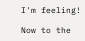I'm feeling!

Now to the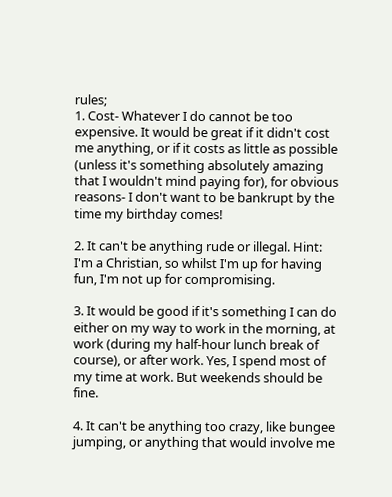rules;
1. Cost- Whatever I do cannot be too expensive. It would be great if it didn't cost me anything, or if it costs as little as possible (unless it's something absolutely amazing that I wouldn't mind paying for), for obvious reasons- I don't want to be bankrupt by the time my birthday comes!

2. It can't be anything rude or illegal. Hint: I'm a Christian, so whilst I'm up for having fun, I'm not up for compromising.

3. It would be good if it's something I can do either on my way to work in the morning, at work (during my half-hour lunch break of course), or after work. Yes, I spend most of my time at work. But weekends should be fine.

4. It can't be anything too crazy, like bungee jumping, or anything that would involve me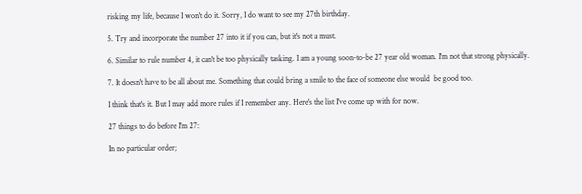risking my life, because I won't do it. Sorry, I do want to see my 27th birthday.

5. Try and incorporate the number 27 into it if you can, but it's not a must.

6. Similar to rule number 4, it can't be too physically tasking. I am a young soon-to-be 27 year old woman. I'm not that strong physically.

7. It doesn't have to be all about me. Something that could bring a smile to the face of someone else would  be good too.

I think that's it. But I may add more rules if I remember any. Here's the list I've come up with for now.

27 things to do before I'm 27:

In no particular order;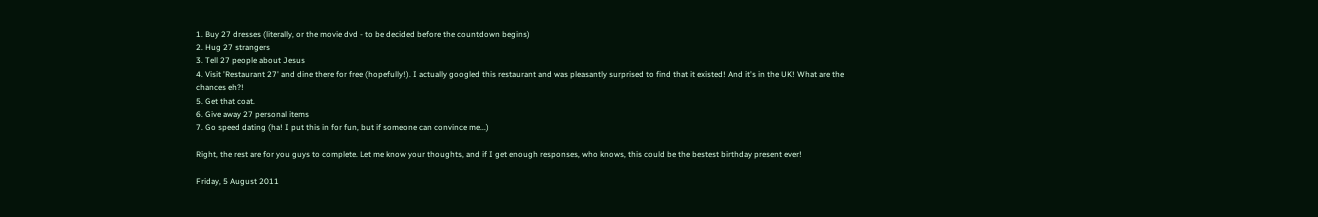1. Buy 27 dresses (literally, or the movie dvd - to be decided before the countdown begins)
2. Hug 27 strangers
3. Tell 27 people about Jesus
4. Visit 'Restaurant 27' and dine there for free (hopefully!). I actually googled this restaurant and was pleasantly surprised to find that it existed! And it's in the UK! What are the chances eh?!
5. Get that coat.
6. Give away 27 personal items
7. Go speed dating (ha! I put this in for fun, but if someone can convince me...)

Right, the rest are for you guys to complete. Let me know your thoughts, and if I get enough responses, who knows, this could be the bestest birthday present ever!

Friday, 5 August 2011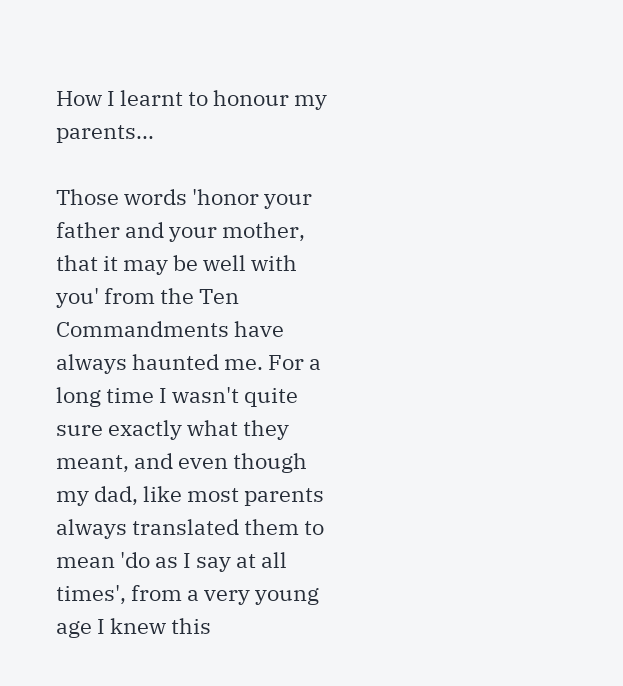How I learnt to honour my parents...

Those words 'honor your father and your mother, that it may be well with you' from the Ten Commandments have always haunted me. For a long time I wasn't quite sure exactly what they meant, and even though my dad, like most parents always translated them to mean 'do as I say at all times', from a very young age I knew this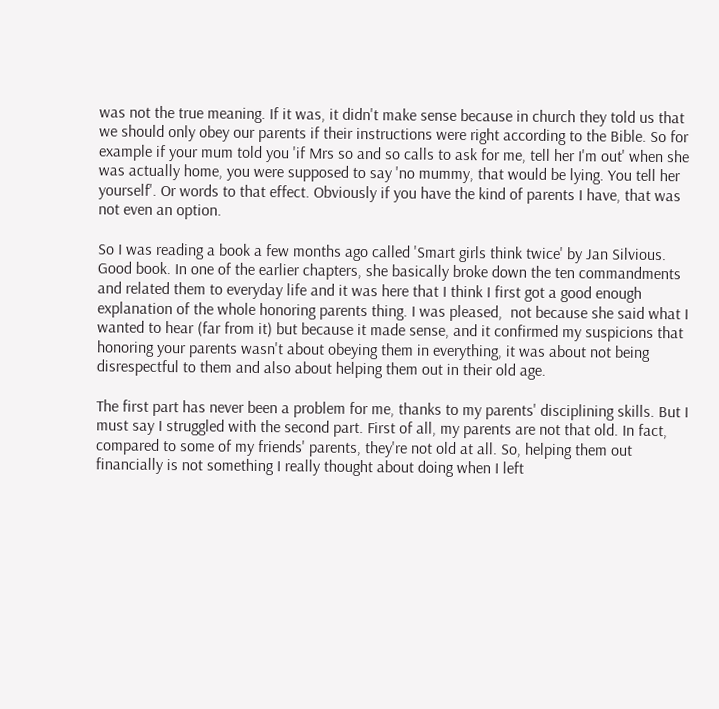was not the true meaning. If it was, it didn't make sense because in church they told us that we should only obey our parents if their instructions were right according to the Bible. So for example if your mum told you 'if Mrs so and so calls to ask for me, tell her I'm out' when she was actually home, you were supposed to say 'no mummy, that would be lying. You tell her yourself'. Or words to that effect. Obviously if you have the kind of parents I have, that was not even an option.

So I was reading a book a few months ago called 'Smart girls think twice' by Jan Silvious. Good book. In one of the earlier chapters, she basically broke down the ten commandments and related them to everyday life and it was here that I think I first got a good enough explanation of the whole honoring parents thing. I was pleased,  not because she said what I wanted to hear (far from it) but because it made sense, and it confirmed my suspicions that honoring your parents wasn't about obeying them in everything, it was about not being disrespectful to them and also about helping them out in their old age.

The first part has never been a problem for me, thanks to my parents' disciplining skills. But I must say I struggled with the second part. First of all, my parents are not that old. In fact, compared to some of my friends' parents, they're not old at all. So, helping them out financially is not something I really thought about doing when I left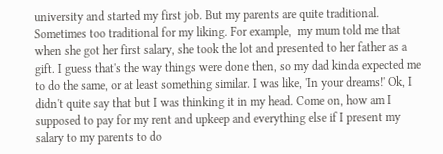university and started my first job. But my parents are quite traditional. Sometimes too traditional for my liking. For example,  my mum told me that when she got her first salary, she took the lot and presented to her father as a gift. I guess that's the way things were done then, so my dad kinda expected me to do the same, or at least something similar. I was like, 'In your dreams!' Ok, I didn't quite say that but I was thinking it in my head. Come on, how am I supposed to pay for my rent and upkeep and everything else if I present my salary to my parents to do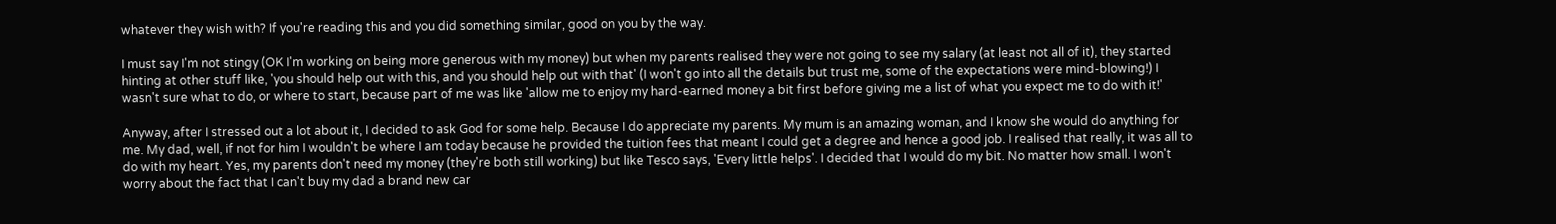whatever they wish with? If you're reading this and you did something similar, good on you by the way.

I must say I'm not stingy (OK I'm working on being more generous with my money) but when my parents realised they were not going to see my salary (at least not all of it), they started hinting at other stuff like, 'you should help out with this, and you should help out with that' (I won't go into all the details but trust me, some of the expectations were mind-blowing!) I wasn't sure what to do, or where to start, because part of me was like 'allow me to enjoy my hard-earned money a bit first before giving me a list of what you expect me to do with it!'

Anyway, after I stressed out a lot about it, I decided to ask God for some help. Because I do appreciate my parents. My mum is an amazing woman, and I know she would do anything for me. My dad, well, if not for him I wouldn't be where I am today because he provided the tuition fees that meant I could get a degree and hence a good job. I realised that really, it was all to do with my heart. Yes, my parents don't need my money (they're both still working) but like Tesco says, 'Every little helps'. I decided that I would do my bit. No matter how small. I won't worry about the fact that I can't buy my dad a brand new car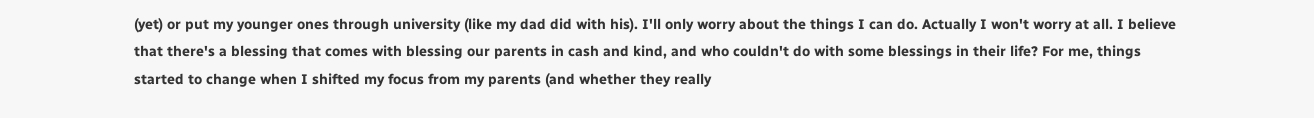(yet) or put my younger ones through university (like my dad did with his). I'll only worry about the things I can do. Actually I won't worry at all. I believe that there's a blessing that comes with blessing our parents in cash and kind, and who couldn't do with some blessings in their life? For me, things started to change when I shifted my focus from my parents (and whether they really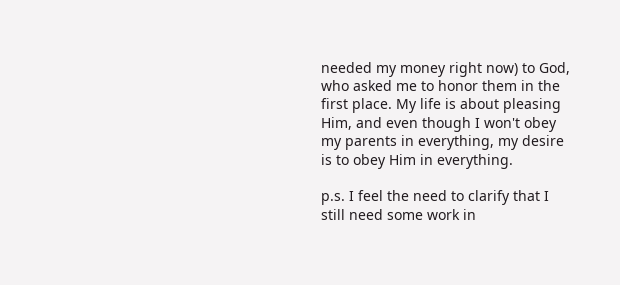needed my money right now) to God, who asked me to honor them in the first place. My life is about pleasing Him, and even though I won't obey my parents in everything, my desire is to obey Him in everything.

p.s. I feel the need to clarify that I still need some work in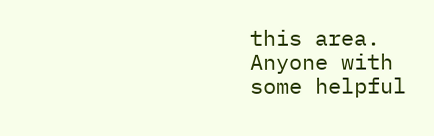this area. Anyone with some helpful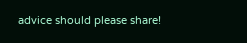advice should please share!